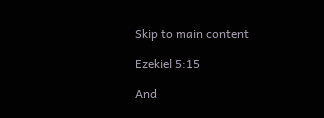Skip to main content

Ezekiel 5:15

And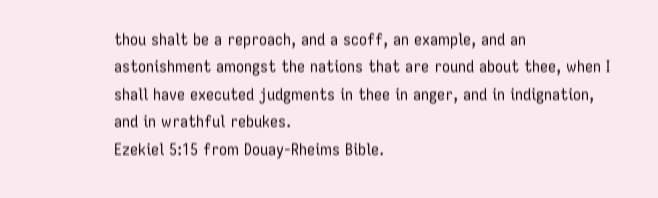thou shalt be a reproach, and a scoff, an example, and an astonishment amongst the nations that are round about thee, when I shall have executed judgments in thee in anger, and in indignation, and in wrathful rebukes.
Ezekiel 5:15 from Douay-Rheims Bible.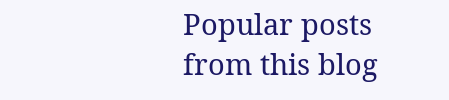Popular posts from this blog